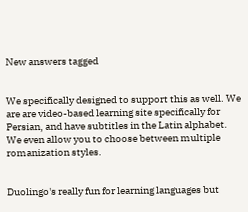New answers tagged


We specifically designed to support this as well. We are are video-based learning site specifically for Persian, and have subtitles in the Latin alphabet. We even allow you to choose between multiple romanization styles.


Duolingo's really fun for learning languages but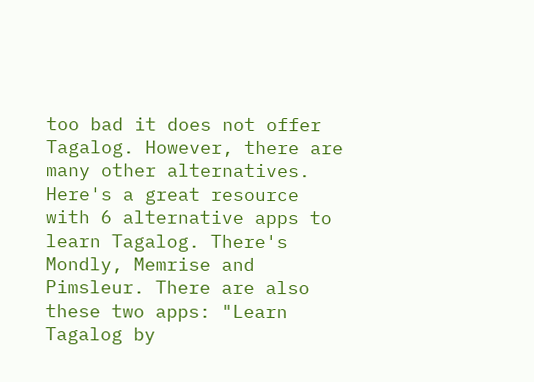too bad it does not offer Tagalog. However, there are many other alternatives. Here's a great resource with 6 alternative apps to learn Tagalog. There's Mondly, Memrise and Pimsleur. There are also these two apps: "Learn Tagalog by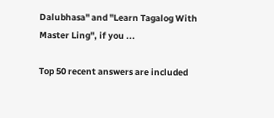Dalubhasa" and "Learn Tagalog With Master Ling", if you ...

Top 50 recent answers are included